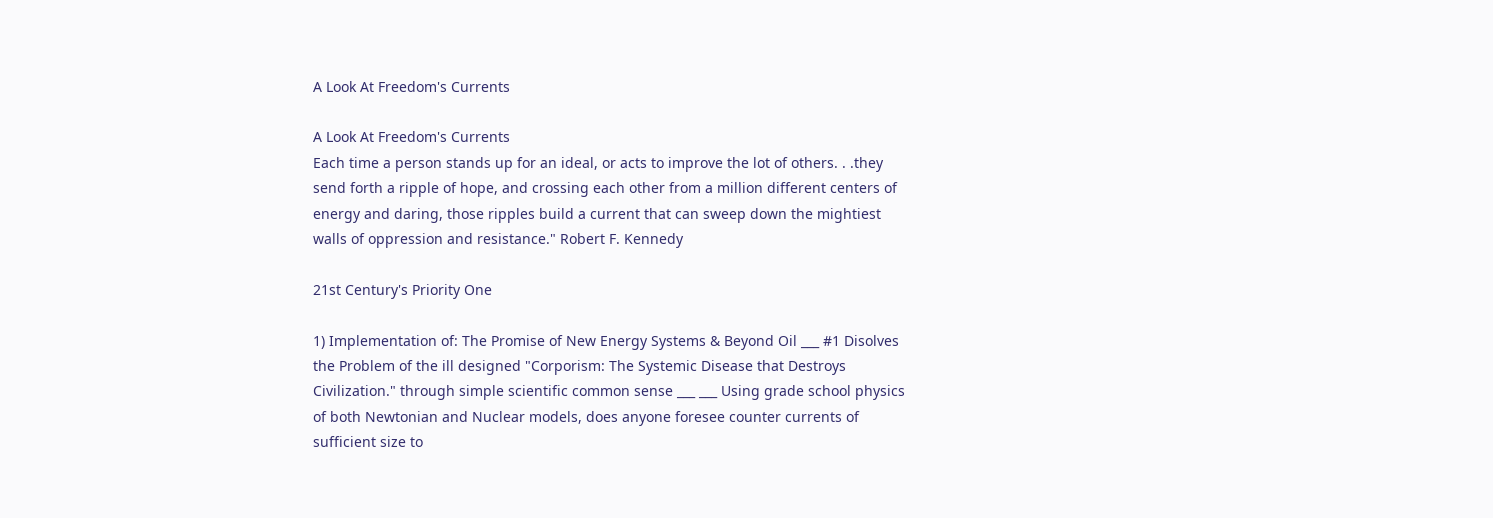A Look At Freedom's Currents

A Look At Freedom's Currents
Each time a person stands up for an ideal, or acts to improve the lot of others. . .they send forth a ripple of hope, and crossing each other from a million different centers of energy and daring, those ripples build a current that can sweep down the mightiest walls of oppression and resistance." Robert F. Kennedy

21st Century's Priority One

1) Implementation of: The Promise of New Energy Systems & Beyond Oil ___ #1 Disolves the Problem of the ill designed "Corporism: The Systemic Disease that Destroys Civilization." through simple scientific common sense ___ ___ Using grade school physics of both Newtonian and Nuclear models, does anyone foresee counter currents of sufficient size to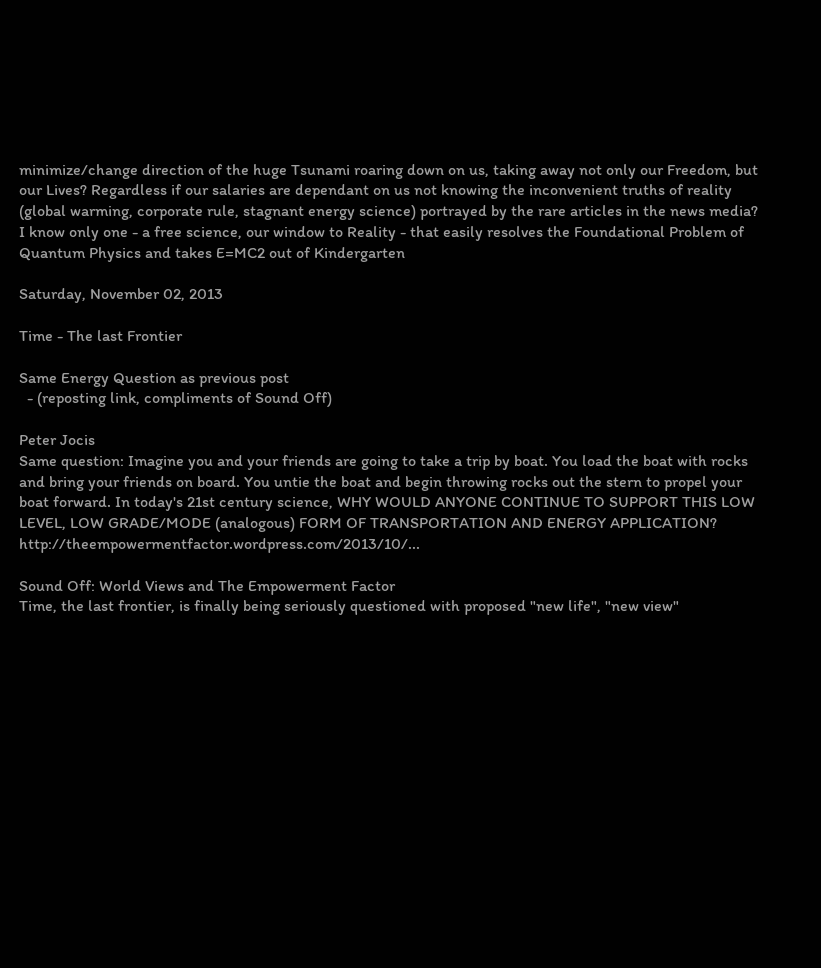minimize/change direction of the huge Tsunami roaring down on us, taking away not only our Freedom, but our Lives? Regardless if our salaries are dependant on us not knowing the inconvenient truths of reality (global warming, corporate rule, stagnant energy science) portrayed by the rare articles in the news media? I know only one - a free science, our window to Reality - that easily resolves the Foundational Problem of Quantum Physics and takes E=MC2 out of Kindergarten

Saturday, November 02, 2013

Time - The last Frontier

Same Energy Question as previous post
  - (reposting link, compliments of Sound Off)

Peter Jocis
Same question: Imagine you and your friends are going to take a trip by boat. You load the boat with rocks and bring your friends on board. You untie the boat and begin throwing rocks out the stern to propel your boat forward. In today's 21st century science, WHY WOULD ANYONE CONTINUE TO SUPPORT THIS LOW LEVEL, LOW GRADE/MODE (analogous) FORM OF TRANSPORTATION AND ENERGY APPLICATION? http://theempowermentfactor.wordpress.com/2013/10/...

Sound Off: World Views and The Empowerment Factor
Time, the last frontier, is finally being seriously questioned with proposed "new life", "new view"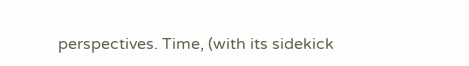perspectives. Time, (with its sidekick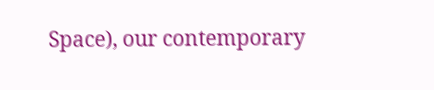Space), our contemporary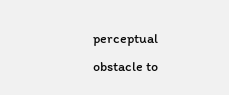perceptual obstacle to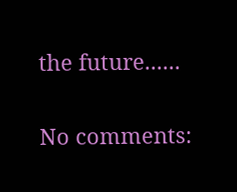the future......

No comments: